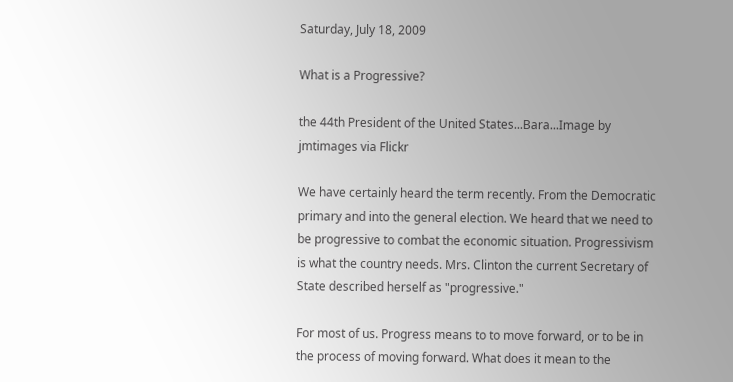Saturday, July 18, 2009

What is a Progressive?

the 44th President of the United States...Bara...Image by jmtimages via Flickr

We have certainly heard the term recently. From the Democratic primary and into the general election. We heard that we need to be progressive to combat the economic situation. Progressivism is what the country needs. Mrs. Clinton the current Secretary of State described herself as "progressive."

For most of us. Progress means to to move forward, or to be in the process of moving forward. What does it mean to the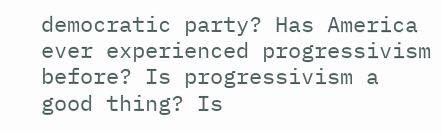democratic party? Has America ever experienced progressivism before? Is progressivism a good thing? Is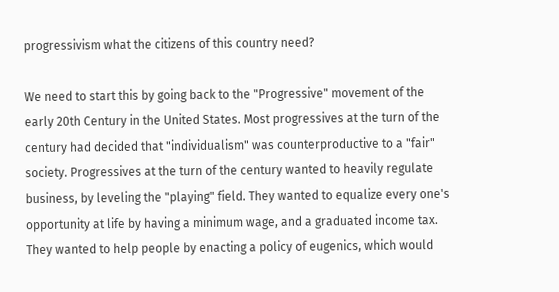progressivism what the citizens of this country need?

We need to start this by going back to the "Progressive" movement of the early 20th Century in the United States. Most progressives at the turn of the century had decided that "individualism" was counterproductive to a "fair" society. Progressives at the turn of the century wanted to heavily regulate business, by leveling the "playing" field. They wanted to equalize every one's opportunity at life by having a minimum wage, and a graduated income tax. They wanted to help people by enacting a policy of eugenics, which would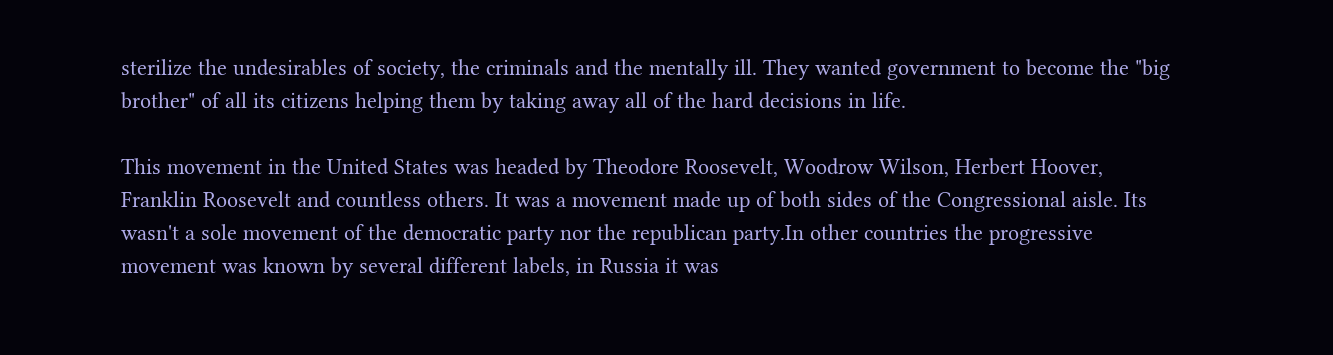sterilize the undesirables of society, the criminals and the mentally ill. They wanted government to become the "big brother" of all its citizens helping them by taking away all of the hard decisions in life.

This movement in the United States was headed by Theodore Roosevelt, Woodrow Wilson, Herbert Hoover, Franklin Roosevelt and countless others. It was a movement made up of both sides of the Congressional aisle. Its wasn't a sole movement of the democratic party nor the republican party.In other countries the progressive movement was known by several different labels, in Russia it was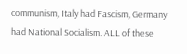communism, Italy had Fascism, Germany had National Socialism. ALL of these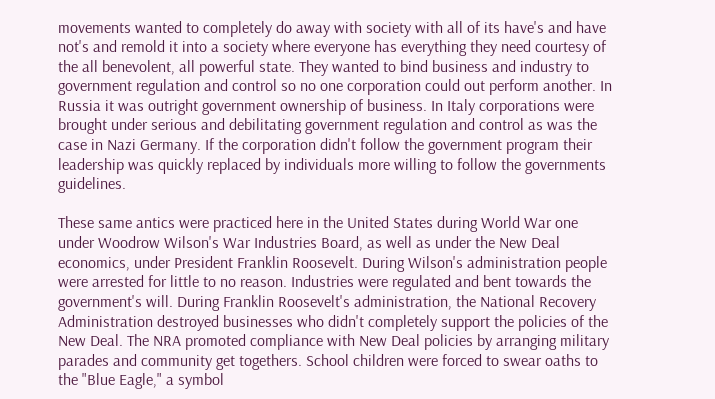movements wanted to completely do away with society with all of its have's and have not's and remold it into a society where everyone has everything they need courtesy of the all benevolent, all powerful state. They wanted to bind business and industry to government regulation and control so no one corporation could out perform another. In Russia it was outright government ownership of business. In Italy corporations were brought under serious and debilitating government regulation and control as was the case in Nazi Germany. If the corporation didn't follow the government program their leadership was quickly replaced by individuals more willing to follow the governments guidelines.

These same antics were practiced here in the United States during World War one under Woodrow Wilson's War Industries Board, as well as under the New Deal economics, under President Franklin Roosevelt. During Wilson's administration people were arrested for little to no reason. Industries were regulated and bent towards the government's will. During Franklin Roosevelt's administration, the National Recovery Administration destroyed businesses who didn't completely support the policies of the New Deal. The NRA promoted compliance with New Deal policies by arranging military parades and community get togethers. School children were forced to swear oaths to the "Blue Eagle," a symbol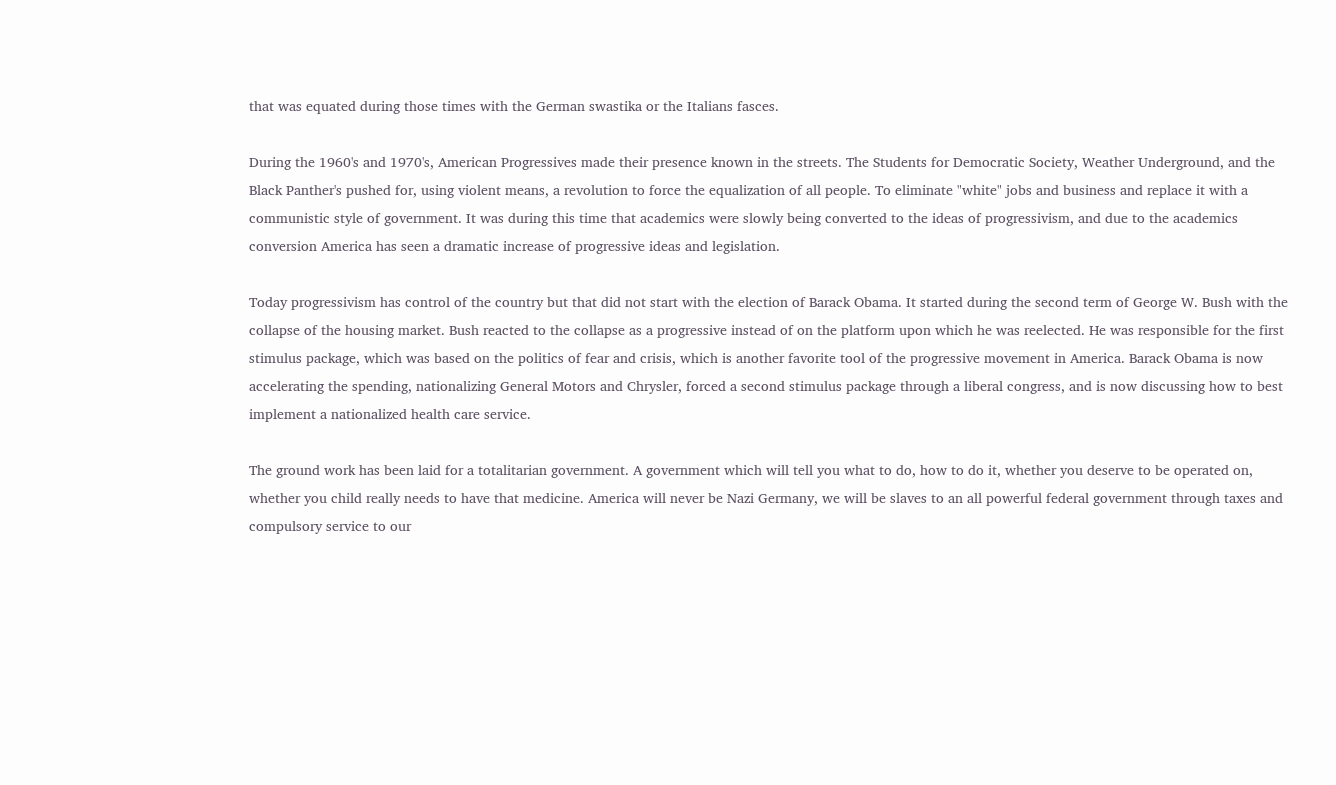that was equated during those times with the German swastika or the Italians fasces.

During the 1960's and 1970's, American Progressives made their presence known in the streets. The Students for Democratic Society, Weather Underground, and the Black Panther's pushed for, using violent means, a revolution to force the equalization of all people. To eliminate "white" jobs and business and replace it with a communistic style of government. It was during this time that academics were slowly being converted to the ideas of progressivism, and due to the academics conversion America has seen a dramatic increase of progressive ideas and legislation.

Today progressivism has control of the country but that did not start with the election of Barack Obama. It started during the second term of George W. Bush with the collapse of the housing market. Bush reacted to the collapse as a progressive instead of on the platform upon which he was reelected. He was responsible for the first stimulus package, which was based on the politics of fear and crisis, which is another favorite tool of the progressive movement in America. Barack Obama is now accelerating the spending, nationalizing General Motors and Chrysler, forced a second stimulus package through a liberal congress, and is now discussing how to best implement a nationalized health care service.

The ground work has been laid for a totalitarian government. A government which will tell you what to do, how to do it, whether you deserve to be operated on, whether you child really needs to have that medicine. America will never be Nazi Germany, we will be slaves to an all powerful federal government through taxes and compulsory service to our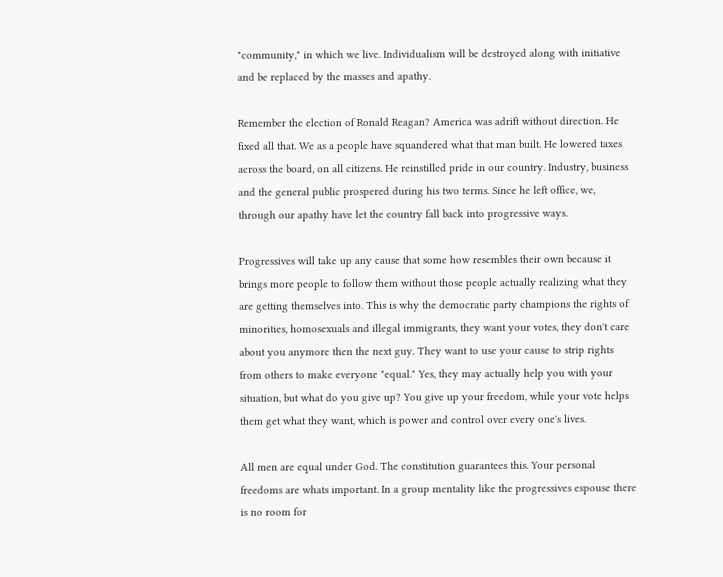"community," in which we live. Individualism will be destroyed along with initiative and be replaced by the masses and apathy.

Remember the election of Ronald Reagan? America was adrift without direction. He fixed all that. We as a people have squandered what that man built. He lowered taxes across the board, on all citizens. He reinstilled pride in our country. Industry, business and the general public prospered during his two terms. Since he left office, we, through our apathy have let the country fall back into progressive ways.

Progressives will take up any cause that some how resembles their own because it brings more people to follow them without those people actually realizing what they are getting themselves into. This is why the democratic party champions the rights of minorities, homosexuals and illegal immigrants, they want your votes, they don't care about you anymore then the next guy. They want to use your cause to strip rights from others to make everyone "equal." Yes, they may actually help you with your situation, but what do you give up? You give up your freedom, while your vote helps them get what they want, which is power and control over every one's lives.

All men are equal under God. The constitution guarantees this. Your personal freedoms are whats important. In a group mentality like the progressives espouse there is no room for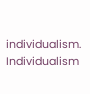individualism. Individualism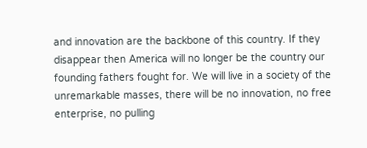and innovation are the backbone of this country. If they disappear then America will no longer be the country our founding fathers fought for. We will live in a society of the unremarkable masses, there will be no innovation, no free enterprise, no pulling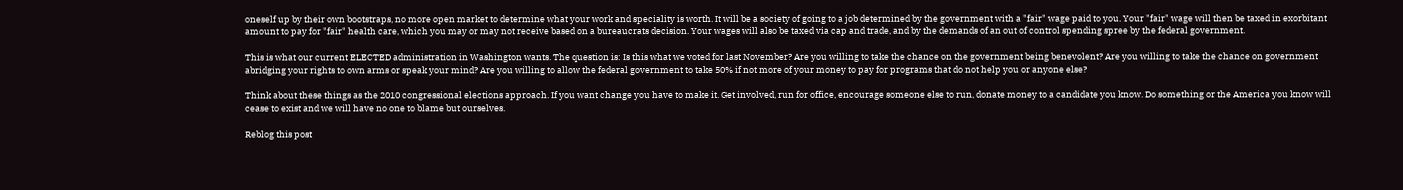oneself up by their own bootstraps, no more open market to determine what your work and speciality is worth. It will be a society of going to a job determined by the government with a "fair" wage paid to you. Your "fair" wage will then be taxed in exorbitant amount to pay for "fair" health care, which you may or may not receive based on a bureaucrats decision. Your wages will also be taxed via cap and trade, and by the demands of an out of control spending spree by the federal government.

This is what our current ELECTED administration in Washington wants. The question is: Is this what we voted for last November? Are you willing to take the chance on the government being benevolent? Are you willing to take the chance on government abridging your rights to own arms or speak your mind? Are you willing to allow the federal government to take 50% if not more of your money to pay for programs that do not help you or anyone else?

Think about these things as the 2010 congressional elections approach. If you want change you have to make it. Get involved, run for office, encourage someone else to run, donate money to a candidate you know. Do something or the America you know will cease to exist and we will have no one to blame but ourselves.

Reblog this post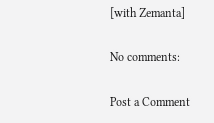[with Zemanta]

No comments:

Post a Comment